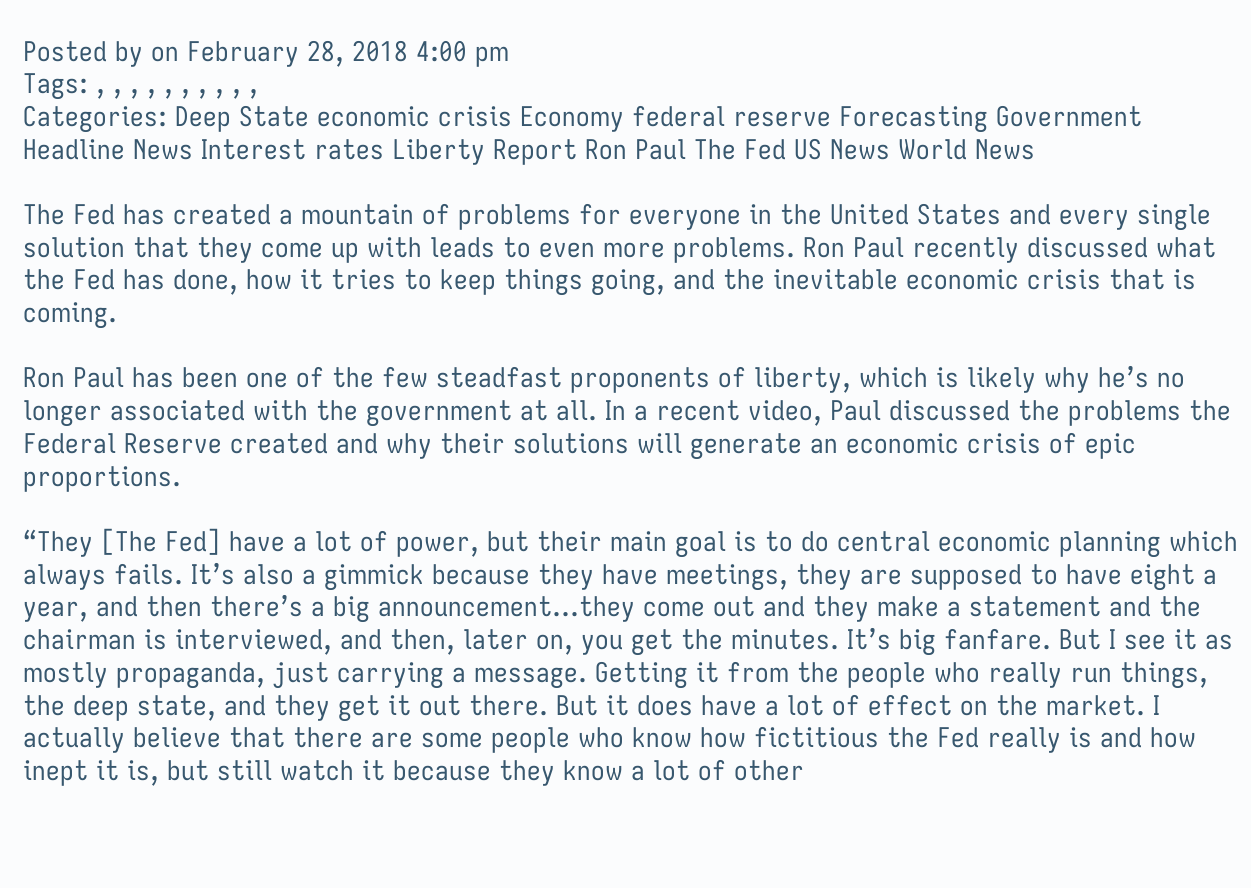Posted by on February 28, 2018 4:00 pm
Tags: , , , , , , , , , ,
Categories: Deep State economic crisis Economy federal reserve Forecasting Government Headline News Interest rates Liberty Report Ron Paul The Fed US News World News

The Fed has created a mountain of problems for everyone in the United States and every single solution that they come up with leads to even more problems. Ron Paul recently discussed what the Fed has done, how it tries to keep things going, and the inevitable economic crisis that is coming.

Ron Paul has been one of the few steadfast proponents of liberty, which is likely why he’s no longer associated with the government at all. In a recent video, Paul discussed the problems the Federal Reserve created and why their solutions will generate an economic crisis of epic proportions.

“They [The Fed] have a lot of power, but their main goal is to do central economic planning which always fails. It’s also a gimmick because they have meetings, they are supposed to have eight a year, and then there’s a big announcement…they come out and they make a statement and the chairman is interviewed, and then, later on, you get the minutes. It’s big fanfare. But I see it as mostly propaganda, just carrying a message. Getting it from the people who really run things, the deep state, and they get it out there. But it does have a lot of effect on the market. I actually believe that there are some people who know how fictitious the Fed really is and how inept it is, but still watch it because they know a lot of other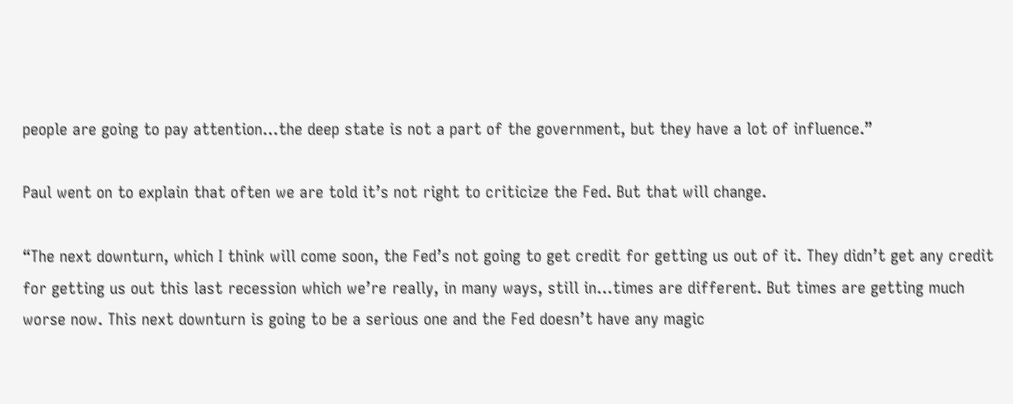people are going to pay attention…the deep state is not a part of the government, but they have a lot of influence.”

Paul went on to explain that often we are told it’s not right to criticize the Fed. But that will change.

“The next downturn, which I think will come soon, the Fed’s not going to get credit for getting us out of it. They didn’t get any credit for getting us out this last recession which we’re really, in many ways, still in…times are different. But times are getting much worse now. This next downturn is going to be a serious one and the Fed doesn’t have any magic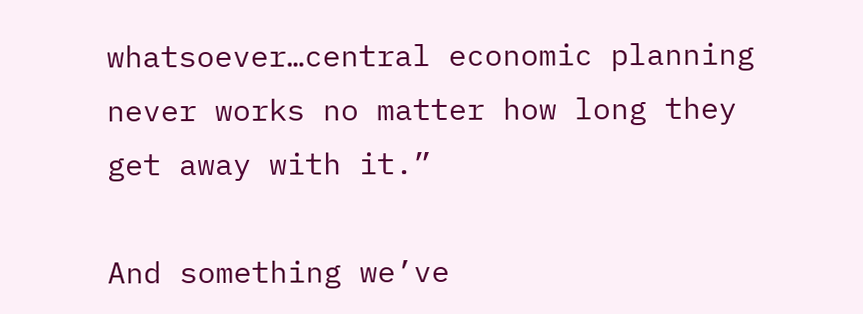whatsoever…central economic planning never works no matter how long they get away with it.”

And something we’ve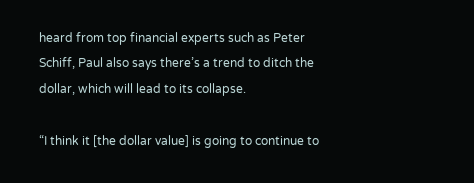heard from top financial experts such as Peter Schiff, Paul also says there’s a trend to ditch the dollar, which will lead to its collapse.

“I think it [the dollar value] is going to continue to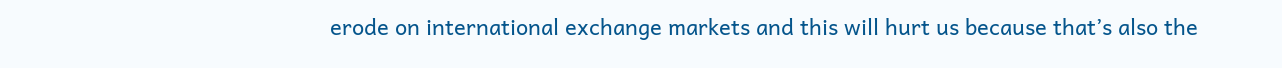erode on international exchange markets and this will hurt us because that’s also the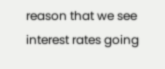reason that we see interest rates going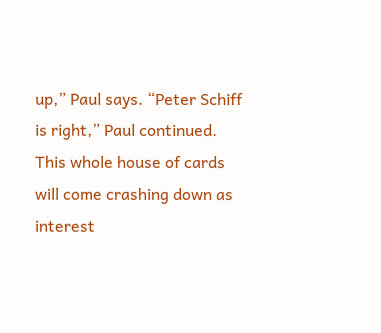up,” Paul says. “Peter Schiff is right,” Paul continued. This whole house of cards will come crashing down as interest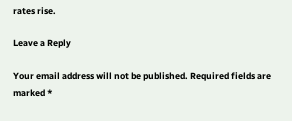rates rise.

Leave a Reply

Your email address will not be published. Required fields are marked *